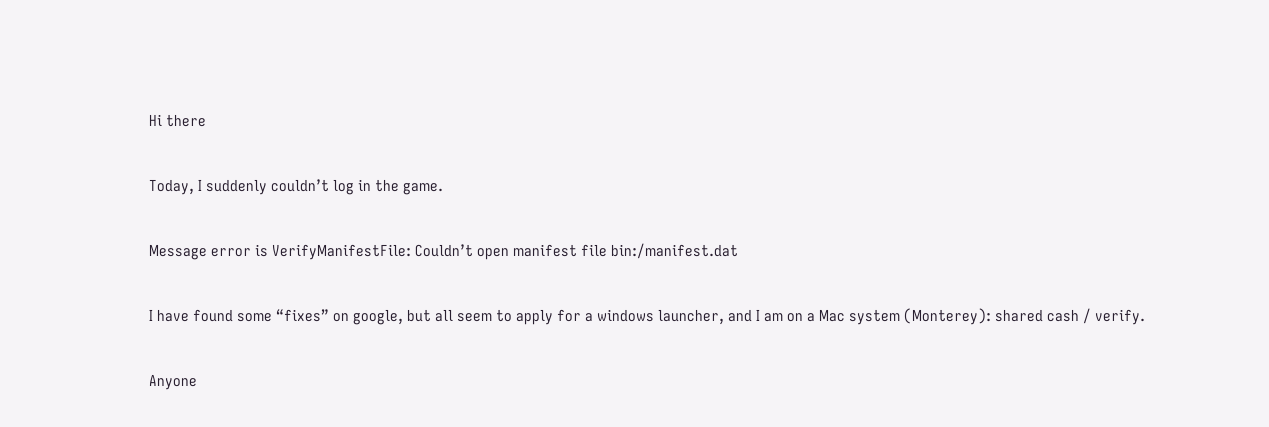Hi there

Today, I suddenly couldn’t log in the game.

Message error is VerifyManifestFile: Couldn’t open manifest file bin:/manifest.dat

I have found some “fixes” on google, but all seem to apply for a windows launcher, and I am on a Mac system (Monterey): shared cash / verify.

Anyone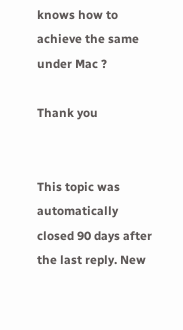knows how to achieve the same under Mac ?

Thank you


This topic was automatically closed 90 days after the last reply. New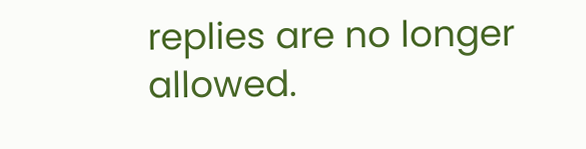replies are no longer allowed.